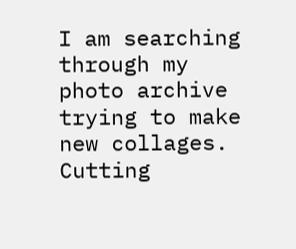I am searching through my photo archive trying to make new collages. Cutting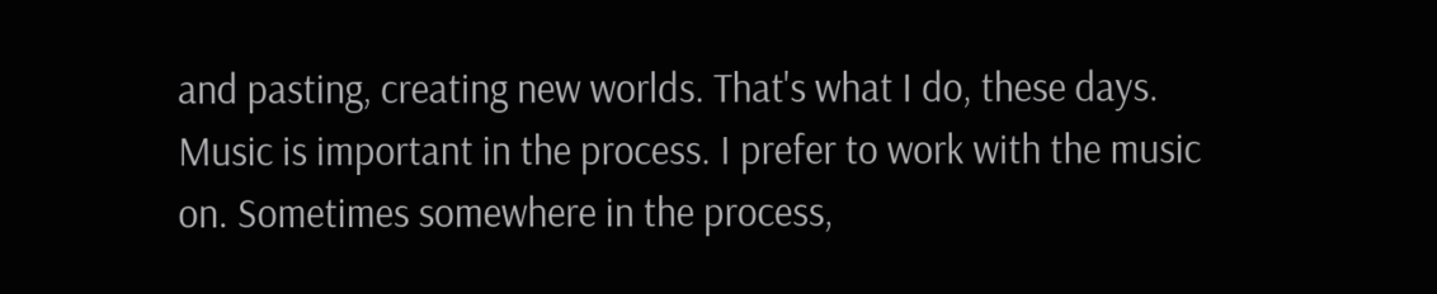and pasting, creating new worlds. That's what I do, these days. Music is important in the process. I prefer to work with the music on. Sometimes somewhere in the process,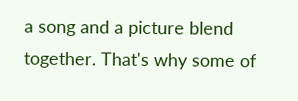a song and a picture blend together. That's why some of